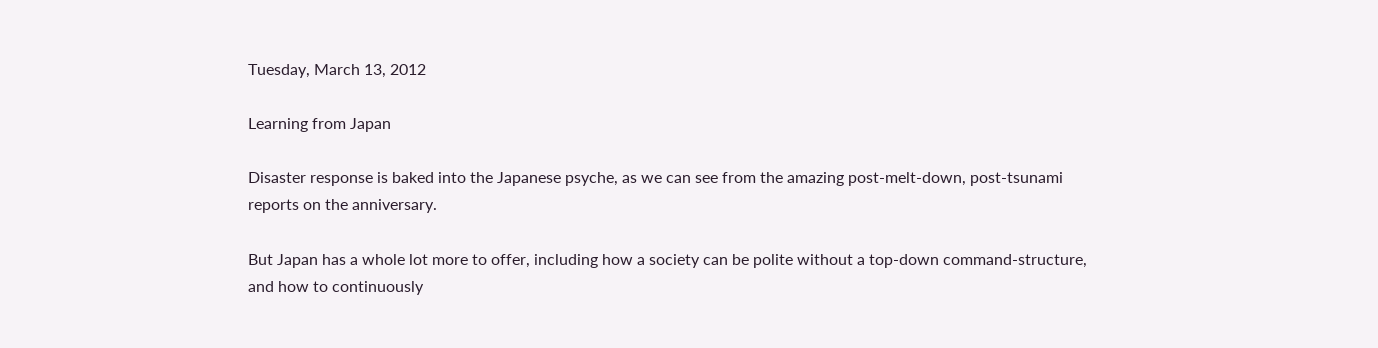Tuesday, March 13, 2012

Learning from Japan

Disaster response is baked into the Japanese psyche, as we can see from the amazing post-melt-down, post-tsunami reports on the anniversary.

But Japan has a whole lot more to offer, including how a society can be polite without a top-down command-structure, and how to continuously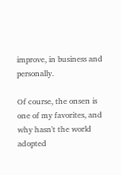improve, in business and personally.

Of course, the onsen is one of my favorites, and why hasn't the world adopted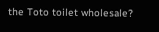the Toto toilet wholesale?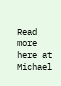Read more here at Michael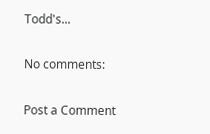Todd's...

No comments:

Post a Comment